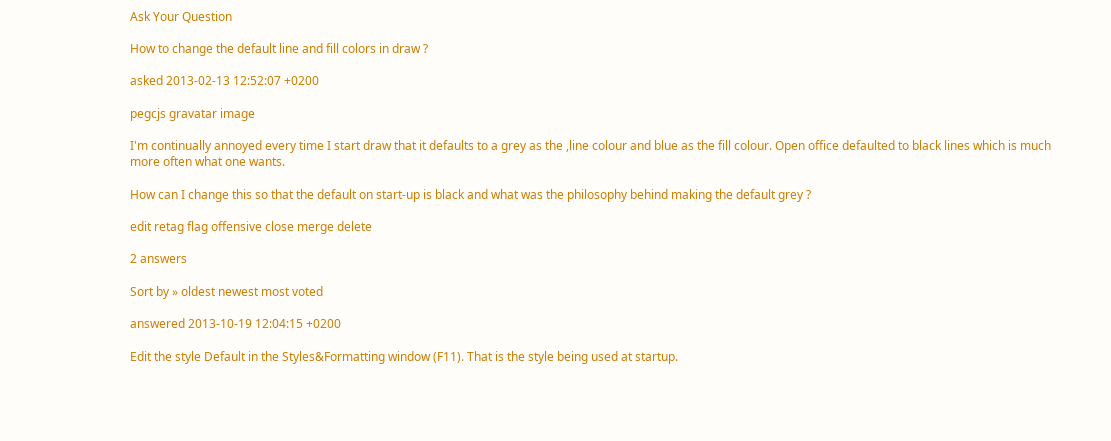Ask Your Question

How to change the default line and fill colors in draw ?

asked 2013-02-13 12:52:07 +0200

pegcjs gravatar image

I'm continually annoyed every time I start draw that it defaults to a grey as the ,line colour and blue as the fill colour. Open office defaulted to black lines which is much more often what one wants.

How can I change this so that the default on start-up is black and what was the philosophy behind making the default grey ?

edit retag flag offensive close merge delete

2 answers

Sort by » oldest newest most voted

answered 2013-10-19 12:04:15 +0200

Edit the style Default in the Styles&Formatting window (F11). That is the style being used at startup.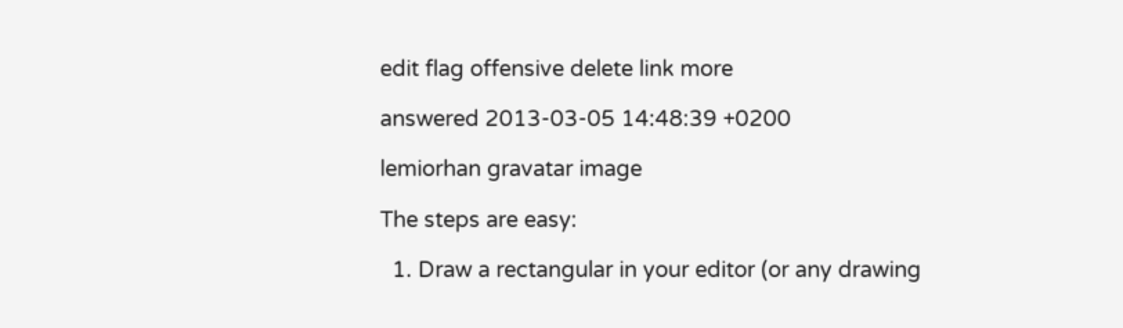edit flag offensive delete link more

answered 2013-03-05 14:48:39 +0200

lemiorhan gravatar image

The steps are easy:

  1. Draw a rectangular in your editor (or any drawing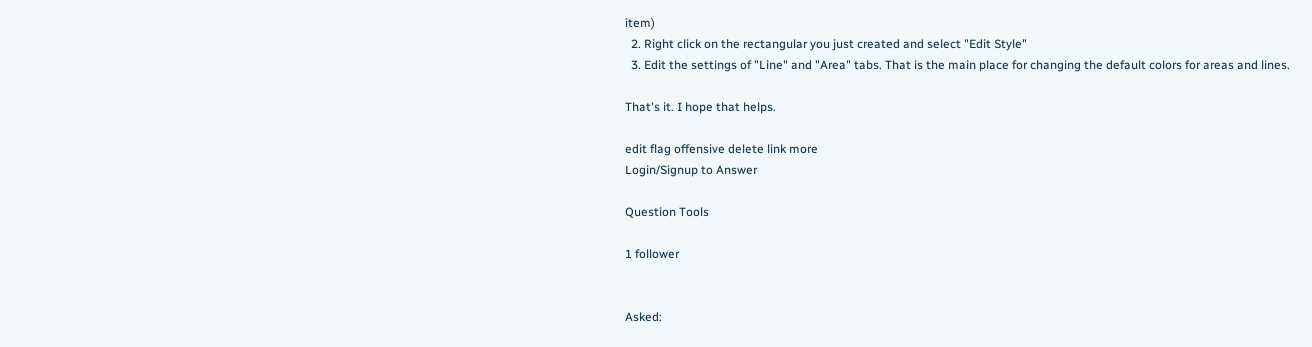item)
  2. Right click on the rectangular you just created and select "Edit Style"
  3. Edit the settings of "Line" and "Area" tabs. That is the main place for changing the default colors for areas and lines.

That's it. I hope that helps.

edit flag offensive delete link more
Login/Signup to Answer

Question Tools

1 follower


Asked: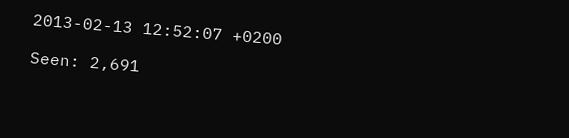2013-02-13 12:52:07 +0200

Seen: 2,691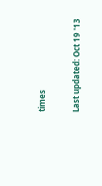times

Last updated: Oct 19 '13